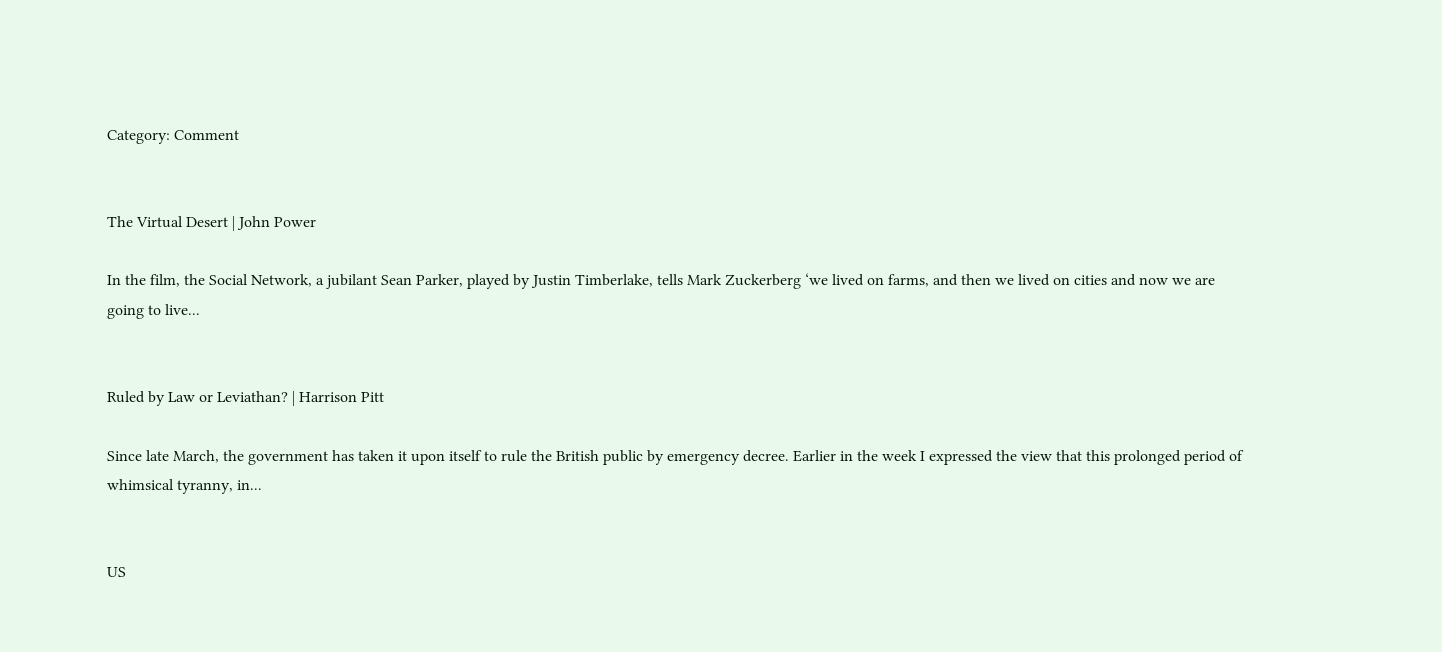Category: Comment


The Virtual Desert | John Power

In the film, the Social Network, a jubilant Sean Parker, played by Justin Timberlake, tells Mark Zuckerberg ‘we lived on farms, and then we lived on cities and now we are going to live...


Ruled by Law or Leviathan? | Harrison Pitt

Since late March, the government has taken it upon itself to rule the British public by emergency decree. Earlier in the week I expressed the view that this prolonged period of whimsical tyranny, in...


US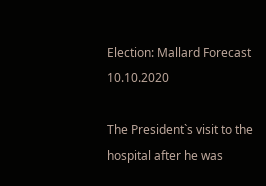Election: Mallard Forecast 10.10.2020

The President`s visit to the hospital after he was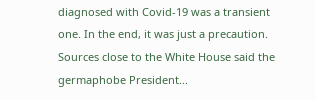diagnosed with Covid-19 was a transient one. In the end, it was just a precaution. Sources close to the White House said the germaphobe President...